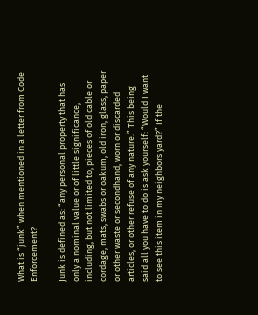What is “junk” when mentioned in a letter from Code Enforcement?

Junk is defined as: “any personal property that has only a nominal value or of little significance, including, but not limited to, pieces of old cable or cordage, mats, swabs or oakum, old iron, glass, paper or other waste or secondhand, worn or discarded articles, or other refuse of any nature.” This being said all you have to do is ask yourself: “Would I want to see this item in my neighbors yard?” If the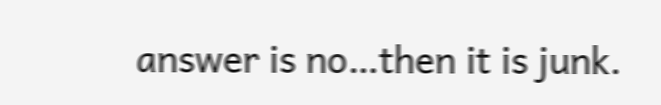answer is no…then it is junk.